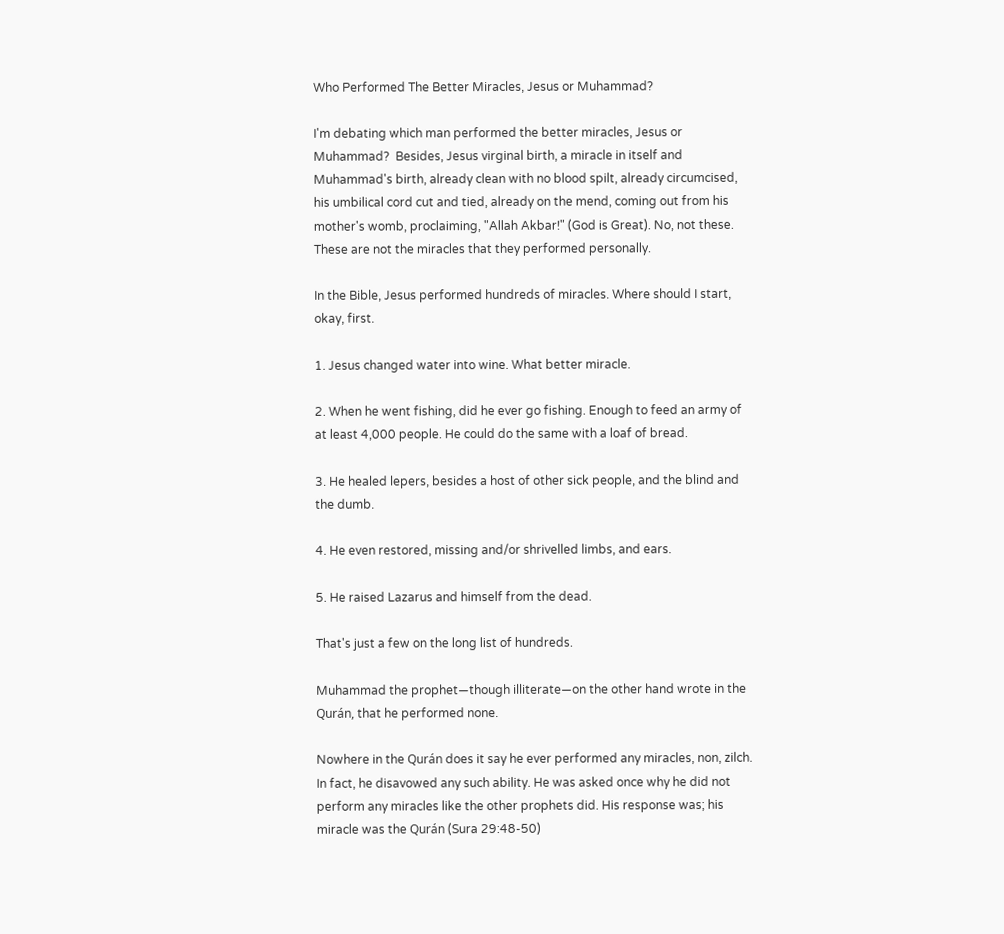Who Performed The Better Miracles, Jesus or Muhammad?

I'm debating which man performed the better miracles, Jesus or Muhammad?  Besides, Jesus virginal birth, a miracle in itself and Muhammad's birth, already clean with no blood spilt, already circumcised, his umbilical cord cut and tied, already on the mend, coming out from his mother's womb, proclaiming, "Allah Akbar!" (God is Great). No, not these. These are not the miracles that they performed personally.

In the Bible, Jesus performed hundreds of miracles. Where should I start, okay, first.

1. Jesus changed water into wine. What better miracle.

2. When he went fishing, did he ever go fishing. Enough to feed an army of at least 4,000 people. He could do the same with a loaf of bread.

3. He healed lepers, besides a host of other sick people, and the blind and the dumb.

4. He even restored, missing and/or shrivelled limbs, and ears.

5. He raised Lazarus and himself from the dead.

That's just a few on the long list of hundreds.

Muhammad the prophet—though illiterate—on the other hand wrote in the Qurán, that he performed none.

Nowhere in the Qurán does it say he ever performed any miracles, non, zilch. In fact, he disavowed any such ability. He was asked once why he did not perform any miracles like the other prophets did. His response was; his miracle was the Qurán (Sura 29:48-50)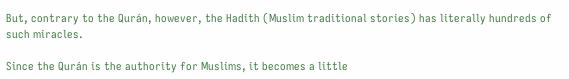But, contrary to the Qurán, however, the Hadith (Muslim traditional stories) has literally hundreds of such miracles.

Since the Qurán is the authority for Muslims, it becomes a little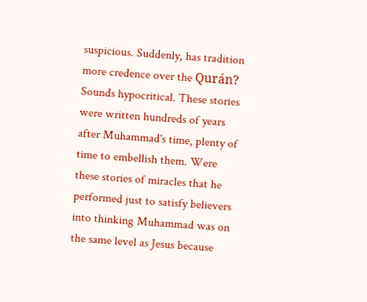suspicious. Suddenly, has tradition more credence over the Qurán? Sounds hypocritical. These stories were written hundreds of years after Muhammad's time, plenty of time to embellish them. Were these stories of miracles that he performed just to satisfy believers into thinking Muhammad was on the same level as Jesus because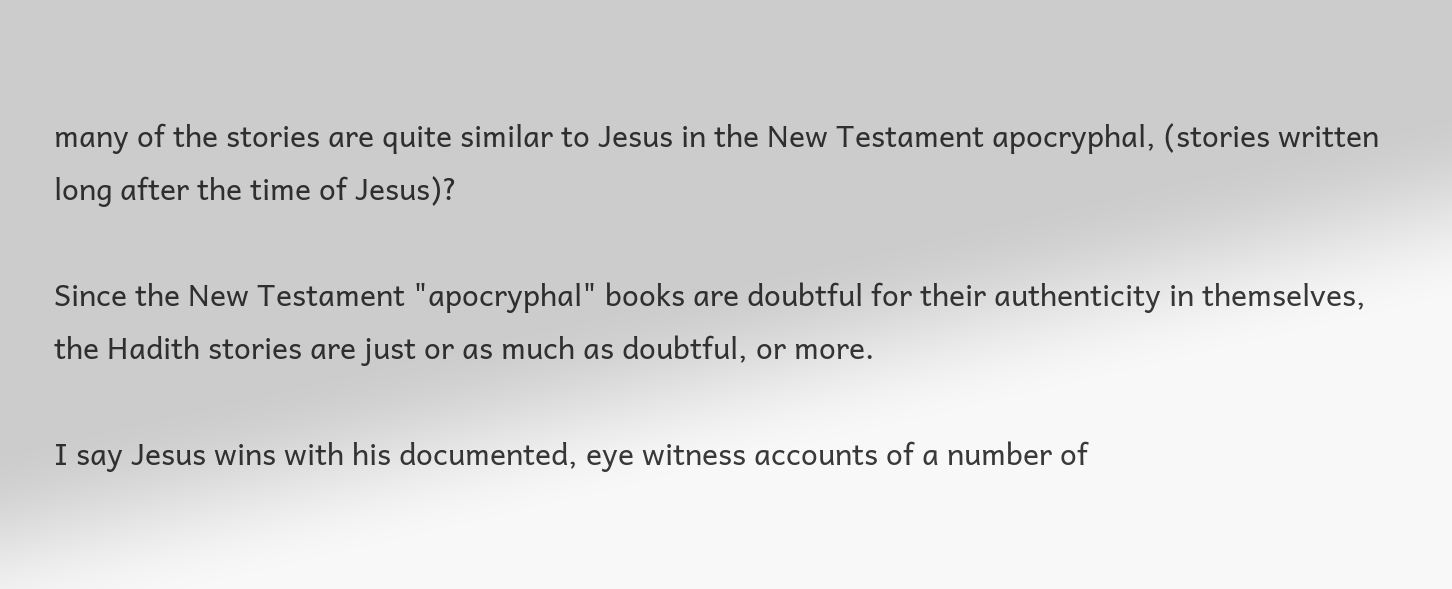many of the stories are quite similar to Jesus in the New Testament apocryphal, (stories written long after the time of Jesus)?

Since the New Testament "apocryphal" books are doubtful for their authenticity in themselves, the Hadith stories are just or as much as doubtful, or more.

I say Jesus wins with his documented, eye witness accounts of a number of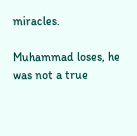miracles.

Muhammad loses, he was not a true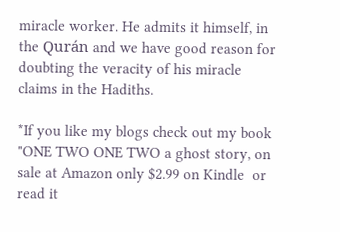miracle worker. He admits it himself, in the Qurán and we have good reason for doubting the veracity of his miracle claims in the Hadiths.

*If you like my blogs check out my book "ONE TWO ONE TWO a ghost story, on sale at Amazon only $2.99 on Kindle  or read it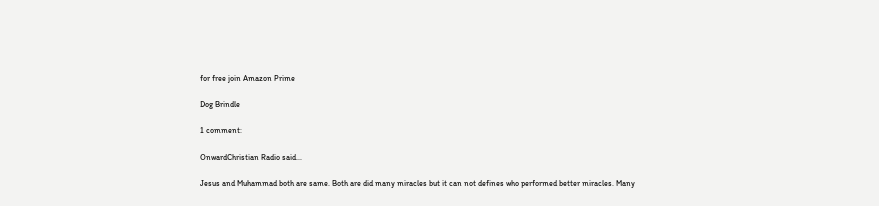for free join Amazon Prime

Dog Brindle

1 comment:

OnwardChristian Radio said...

Jesus and Muhammad both are same. Both are did many miracles but it can not defines who performed better miracles. Many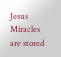Jesus Miracles are stored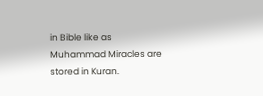in Bible like as Muhammad Miracles are stored in Kuran.